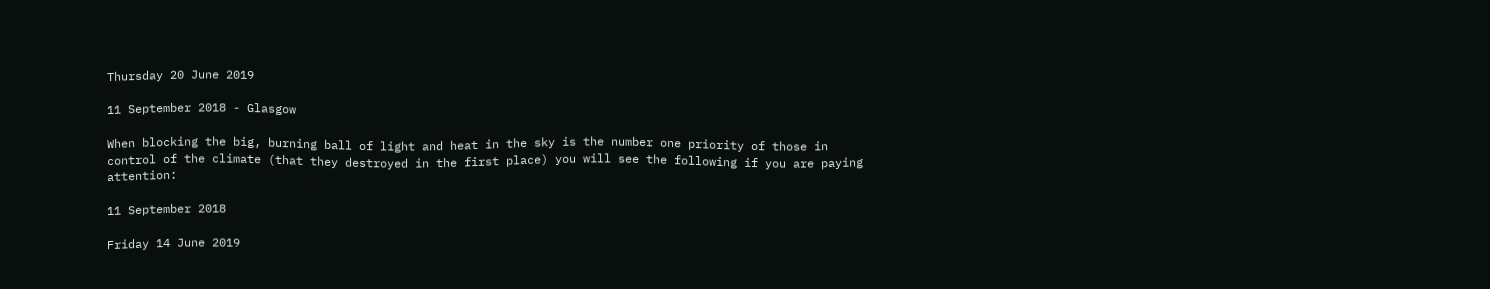Thursday 20 June 2019

11 September 2018 - Glasgow

When blocking the big, burning ball of light and heat in the sky is the number one priority of those in control of the climate (that they destroyed in the first place) you will see the following if you are paying attention:

11 September 2018

Friday 14 June 2019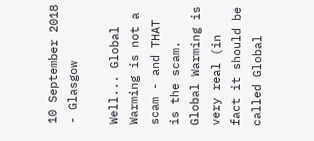10 September 2018 - Glasgow

Well... Global Warming is not a scam - and THAT is the scam. Global Warming is very real (in fact it should be called Global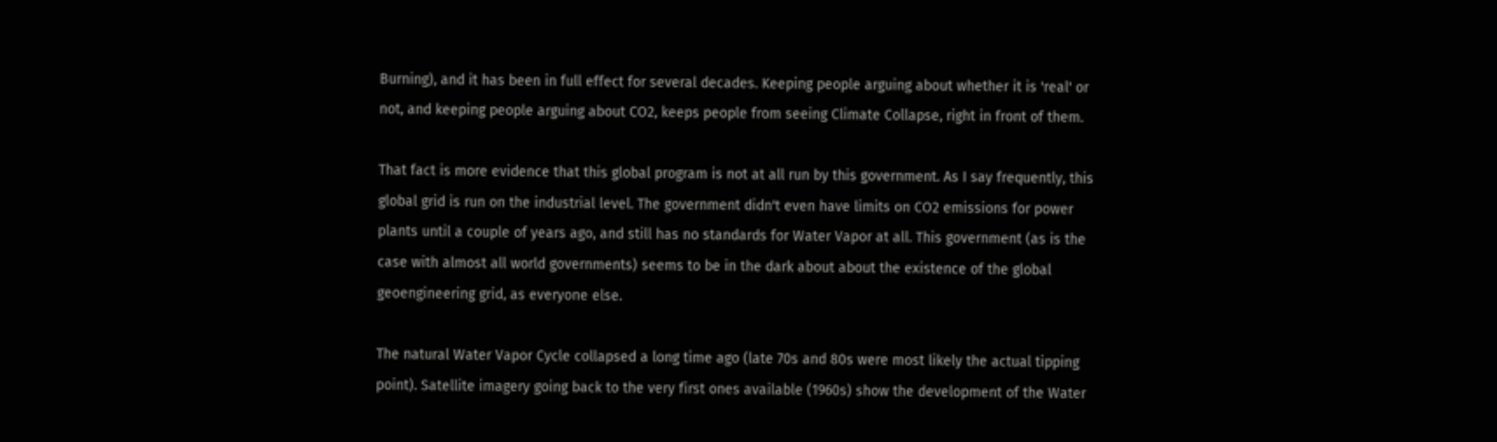Burning), and it has been in full effect for several decades. Keeping people arguing about whether it is 'real' or not, and keeping people arguing about CO2, keeps people from seeing Climate Collapse, right in front of them.

That fact is more evidence that this global program is not at all run by this government. As I say frequently, this global grid is run on the industrial level. The government didn't even have limits on CO2 emissions for power plants until a couple of years ago, and still has no standards for Water Vapor at all. This government (as is the case with almost all world governments) seems to be in the dark about about the existence of the global geoengineering grid, as everyone else.

The natural Water Vapor Cycle collapsed a long time ago (late 70s and 80s were most likely the actual tipping point). Satellite imagery going back to the very first ones available (1960s) show the development of the Water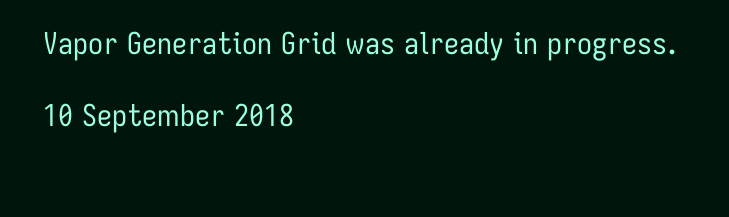Vapor Generation Grid was already in progress.

10 September 2018